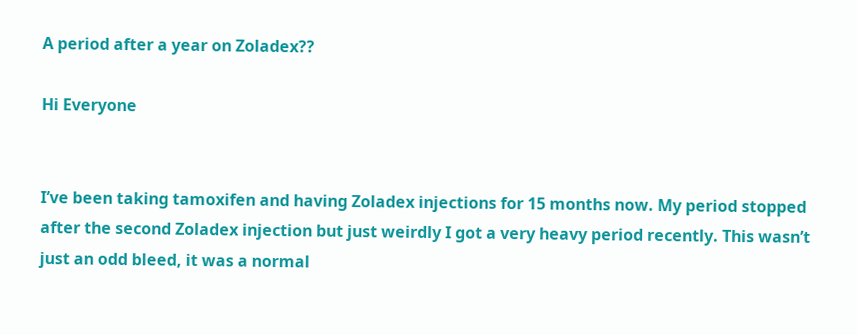A period after a year on Zoladex??

Hi Everyone


I’ve been taking tamoxifen and having Zoladex injections for 15 months now. My period stopped after the second Zoladex injection but just weirdly I got a very heavy period recently. This wasn’t just an odd bleed, it was a normal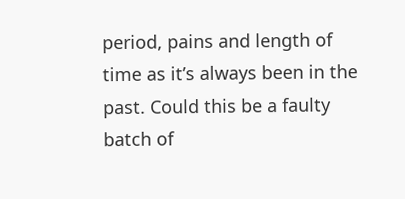period, pains and length of time as it’s always been in the past. Could this be a faulty batch of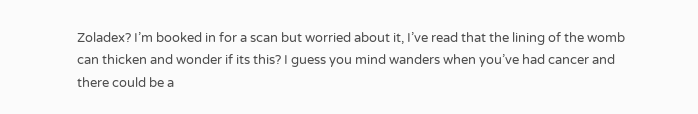Zoladex? I’m booked in for a scan but worried about it, I’ve read that the lining of the womb can thicken and wonder if its this? I guess you mind wanders when you’ve had cancer and there could be a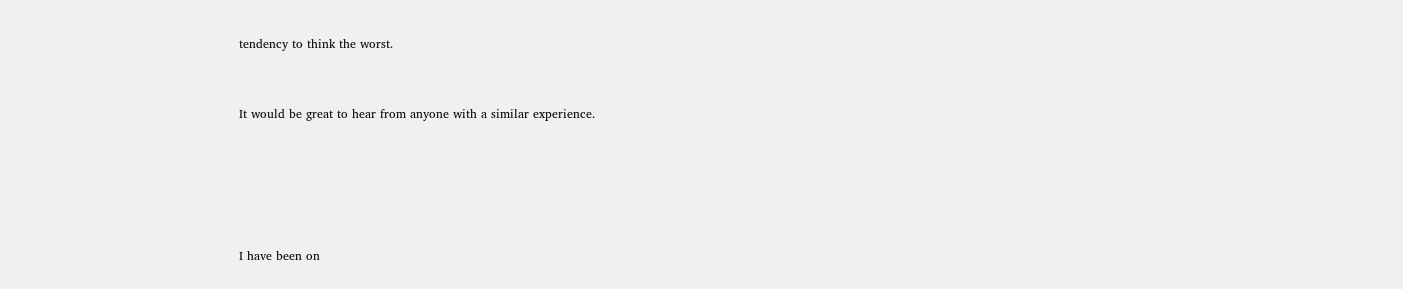tendency to think the worst.


It would be great to hear from anyone with a similar experience.





I have been on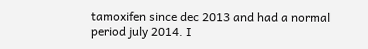tamoxifen since dec 2013 and had a normal period july 2014. I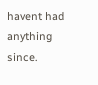havent had anything since.